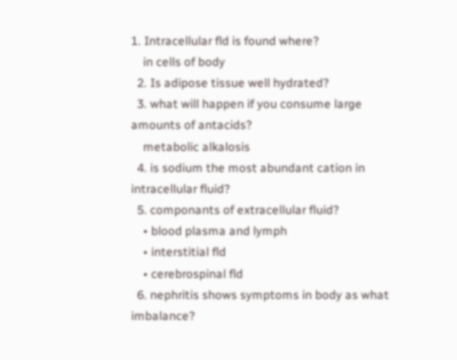1. Intracellular fld is found where?
    in cells of body
  2. Is adipose tissue well hydrated?
  3. what will happen if you consume large amounts of antacids?
    metabolic alkalosis
  4. is sodium the most abundant cation in intracellular fluid?
  5. componants of extracellular fluid?
    • blood plasma and lymph
    • interstitial fld
    • cerebrospinal fld
  6. nephritis shows symptoms in body as what imbalance?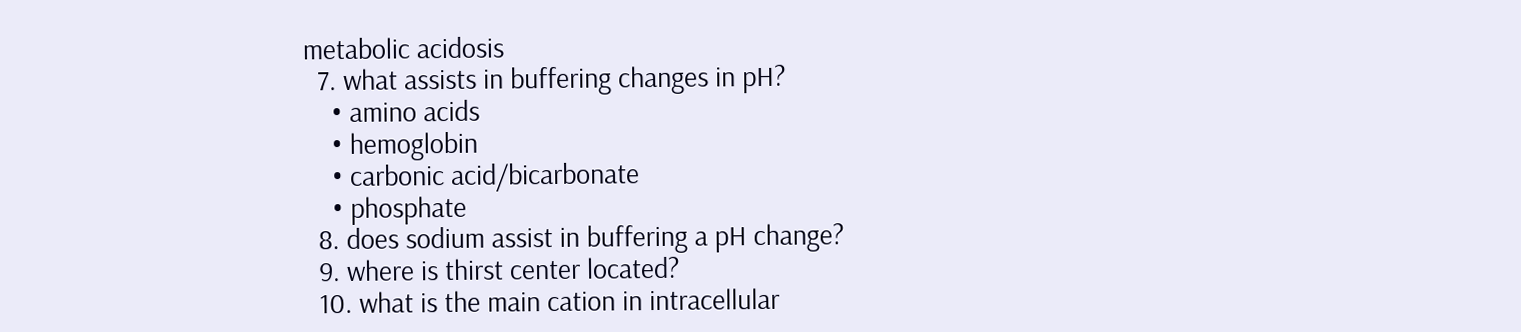metabolic acidosis
  7. what assists in buffering changes in pH?
    • amino acids
    • hemoglobin
    • carbonic acid/bicarbonate
    • phosphate
  8. does sodium assist in buffering a pH change?
  9. where is thirst center located?
  10. what is the main cation in intracellular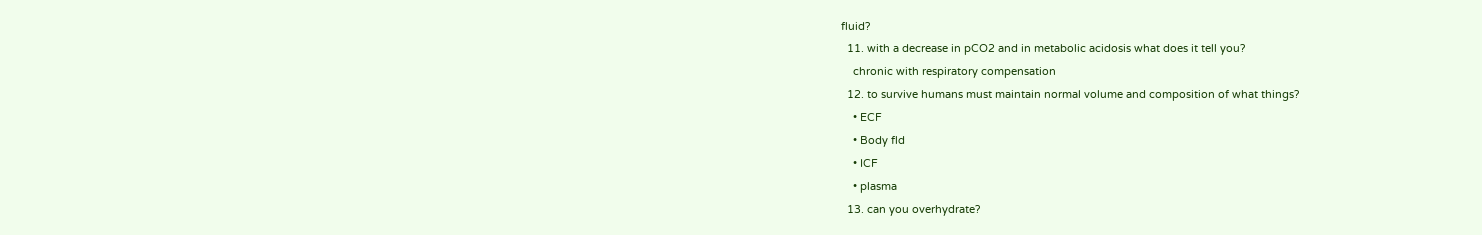fluid?
  11. with a decrease in pCO2 and in metabolic acidosis what does it tell you?
    chronic with respiratory compensation
  12. to survive humans must maintain normal volume and composition of what things?
    • ECF
    • Body fld
    • ICF
    • plasma
  13. can you overhydrate?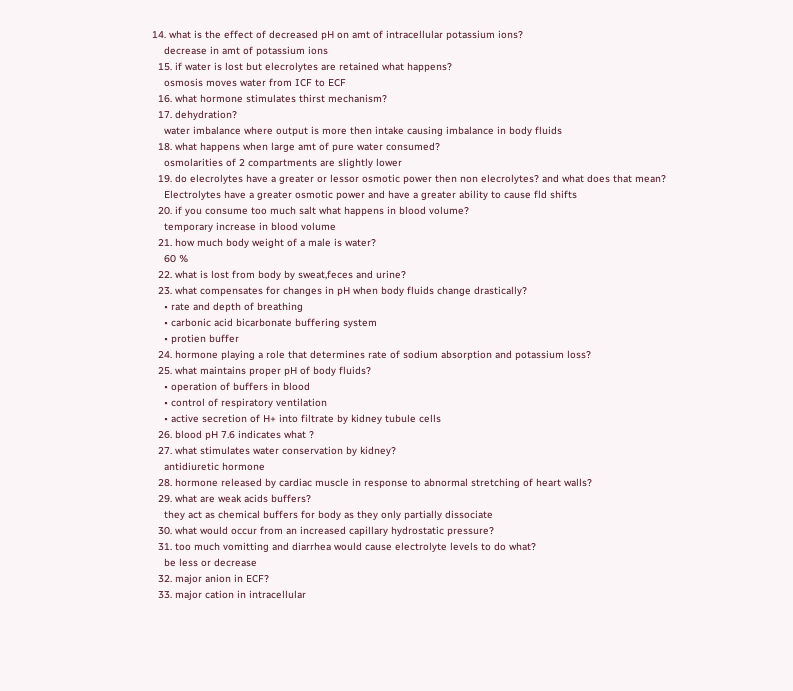14. what is the effect of decreased pH on amt of intracellular potassium ions?
    decrease in amt of potassium ions
  15. if water is lost but elecrolytes are retained what happens?
    osmosis moves water from ICF to ECF
  16. what hormone stimulates thirst mechanism?
  17. dehydration?
    water imbalance where output is more then intake causing imbalance in body fluids
  18. what happens when large amt of pure water consumed?
    osmolarities of 2 compartments are slightly lower
  19. do elecrolytes have a greater or lessor osmotic power then non elecrolytes? and what does that mean?
    Electrolytes have a greater osmotic power and have a greater ability to cause fld shifts
  20. if you consume too much salt what happens in blood volume?
    temporary increase in blood volume
  21. how much body weight of a male is water?
    60 %
  22. what is lost from body by sweat,feces and urine?
  23. what compensates for changes in pH when body fluids change drastically?
    • rate and depth of breathing
    • carbonic acid bicarbonate buffering system
    • protien buffer
  24. hormone playing a role that determines rate of sodium absorption and potassium loss?
  25. what maintains proper pH of body fluids?
    • operation of buffers in blood
    • control of respiratory ventilation
    • active secretion of H+ into filtrate by kidney tubule cells
  26. blood pH 7.6 indicates what ?
  27. what stimulates water conservation by kidney?
    antidiuretic hormone
  28. hormone released by cardiac muscle in response to abnormal stretching of heart walls?
  29. what are weak acids buffers?
    they act as chemical buffers for body as they only partially dissociate
  30. what would occur from an increased capillary hydrostatic pressure?
  31. too much vomitting and diarrhea would cause electrolyte levels to do what?
    be less or decrease
  32. major anion in ECF?
  33. major cation in intracellular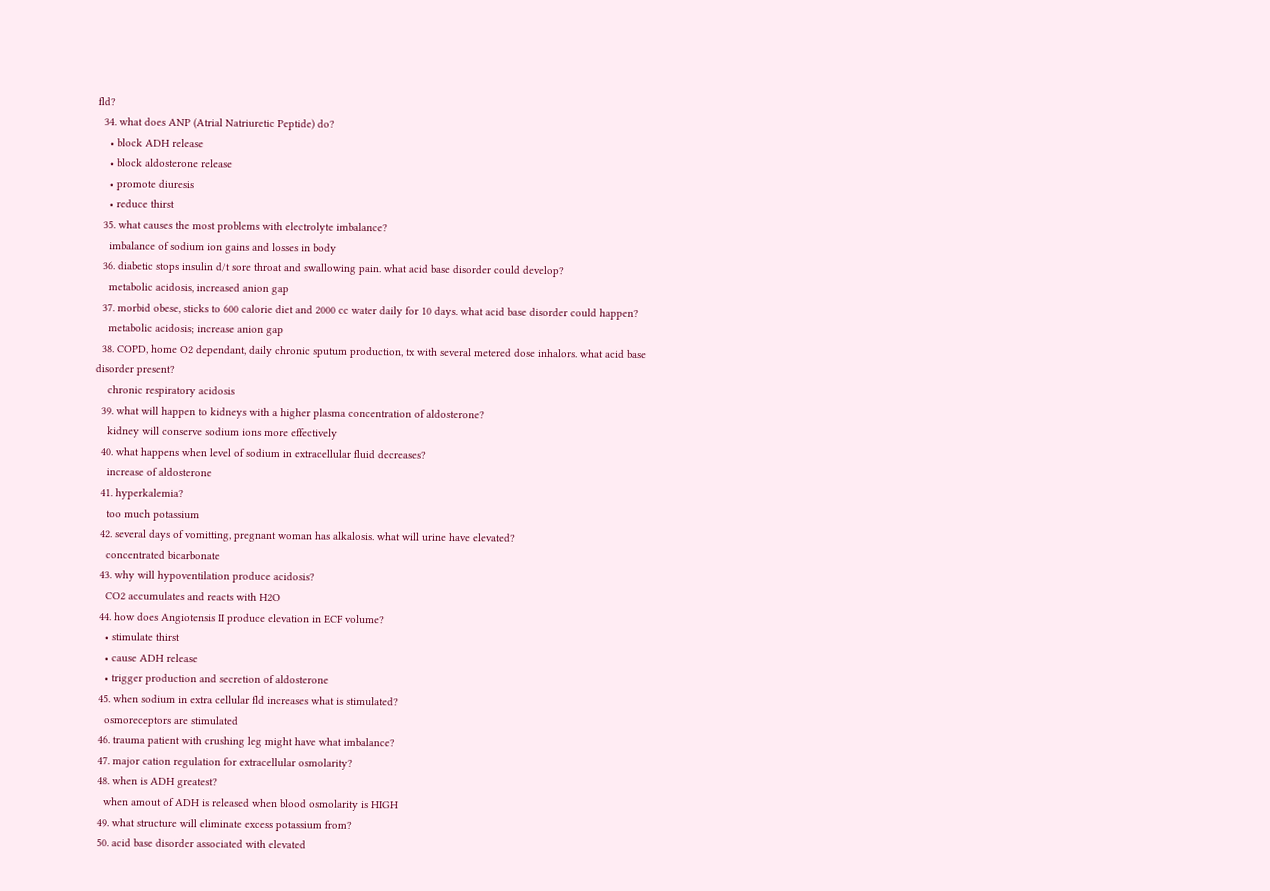fld?
  34. what does ANP (Atrial Natriuretic Peptide) do?
    • block ADH release
    • block aldosterone release
    • promote diuresis
    • reduce thirst
  35. what causes the most problems with electrolyte imbalance?
    imbalance of sodium ion gains and losses in body
  36. diabetic stops insulin d/t sore throat and swallowing pain. what acid base disorder could develop?
    metabolic acidosis, increased anion gap
  37. morbid obese, sticks to 600 calorie diet and 2000 cc water daily for 10 days. what acid base disorder could happen?
    metabolic acidosis; increase anion gap
  38. COPD, home O2 dependant, daily chronic sputum production, tx with several metered dose inhalors. what acid base disorder present?
    chronic respiratory acidosis
  39. what will happen to kidneys with a higher plasma concentration of aldosterone?
    kidney will conserve sodium ions more effectively
  40. what happens when level of sodium in extracellular fluid decreases?
    increase of aldosterone
  41. hyperkalemia?
    too much potassium
  42. several days of vomitting, pregnant woman has alkalosis. what will urine have elevated?
    concentrated bicarbonate
  43. why will hypoventilation produce acidosis?
    CO2 accumulates and reacts with H2O
  44. how does Angiotensis II produce elevation in ECF volume?
    • stimulate thirst
    • cause ADH release
    • trigger production and secretion of aldosterone
  45. when sodium in extra cellular fld increases what is stimulated?
    osmoreceptors are stimulated
  46. trauma patient with crushing leg might have what imbalance?
  47. major cation regulation for extracellular osmolarity?
  48. when is ADH greatest?
    when amout of ADH is released when blood osmolarity is HIGH
  49. what structure will eliminate excess potassium from?
  50. acid base disorder associated with elevated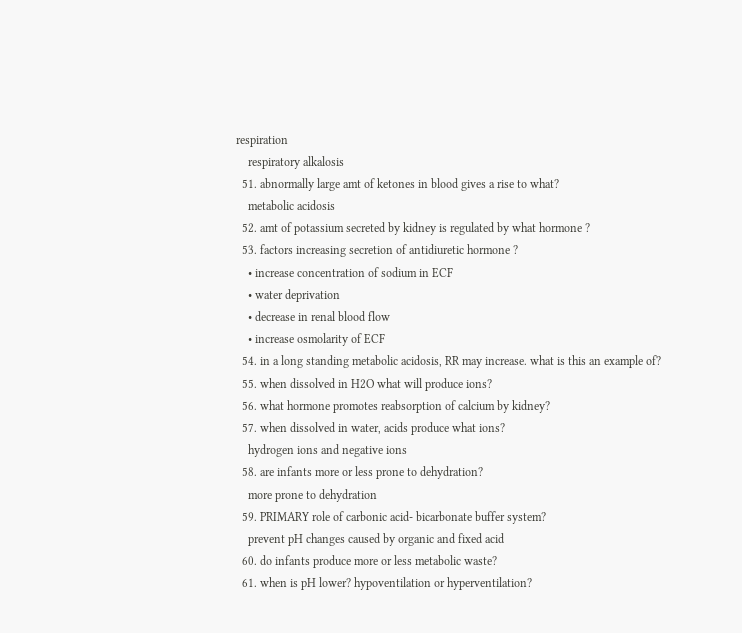respiration
    respiratory alkalosis
  51. abnormally large amt of ketones in blood gives a rise to what?
    metabolic acidosis
  52. amt of potassium secreted by kidney is regulated by what hormone ?
  53. factors increasing secretion of antidiuretic hormone ?
    • increase concentration of sodium in ECF
    • water deprivation
    • decrease in renal blood flow
    • increase osmolarity of ECF
  54. in a long standing metabolic acidosis, RR may increase. what is this an example of?
  55. when dissolved in H2O what will produce ions?
  56. what hormone promotes reabsorption of calcium by kidney?
  57. when dissolved in water, acids produce what ions?
    hydrogen ions and negative ions
  58. are infants more or less prone to dehydration?
    more prone to dehydration
  59. PRIMARY role of carbonic acid- bicarbonate buffer system?
    prevent pH changes caused by organic and fixed acid
  60. do infants produce more or less metabolic waste?
  61. when is pH lower? hypoventilation or hyperventilation?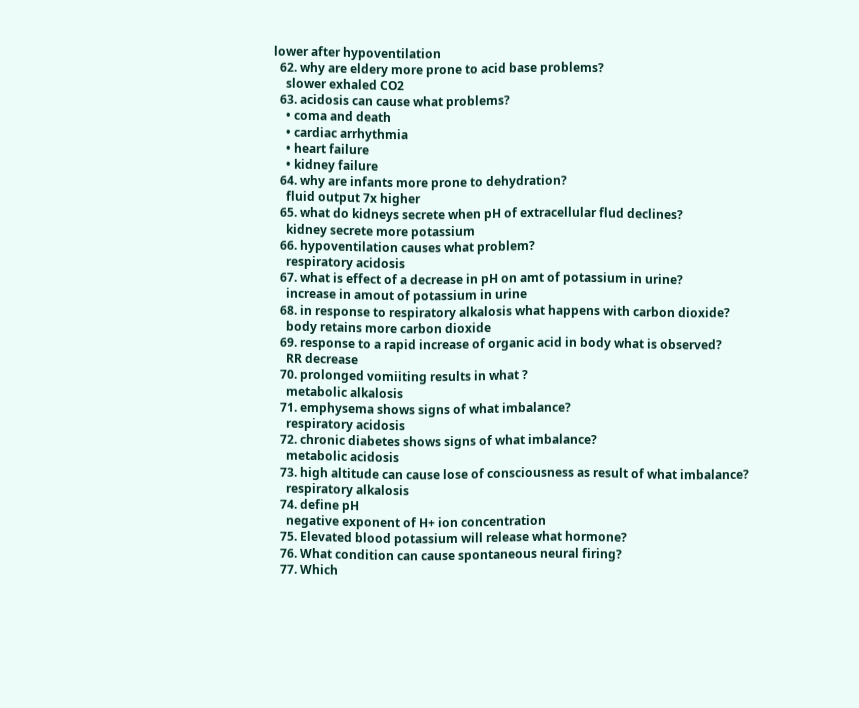lower after hypoventilation
  62. why are eldery more prone to acid base problems?
    slower exhaled CO2
  63. acidosis can cause what problems?
    • coma and death
    • cardiac arrhythmia
    • heart failure
    • kidney failure
  64. why are infants more prone to dehydration?
    fluid output 7x higher
  65. what do kidneys secrete when pH of extracellular flud declines?
    kidney secrete more potassium
  66. hypoventilation causes what problem?
    respiratory acidosis
  67. what is effect of a decrease in pH on amt of potassium in urine?
    increase in amout of potassium in urine
  68. in response to respiratory alkalosis what happens with carbon dioxide?
    body retains more carbon dioxide
  69. response to a rapid increase of organic acid in body what is observed?
    RR decrease
  70. prolonged vomiiting results in what ?
    metabolic alkalosis
  71. emphysema shows signs of what imbalance?
    respiratory acidosis
  72. chronic diabetes shows signs of what imbalance?
    metabolic acidosis
  73. high altitude can cause lose of consciousness as result of what imbalance?
    respiratory alkalosis
  74. define pH
    negative exponent of H+ ion concentration
  75. Elevated blood potassium will release what hormone?
  76. What condition can cause spontaneous neural firing?
  77. Which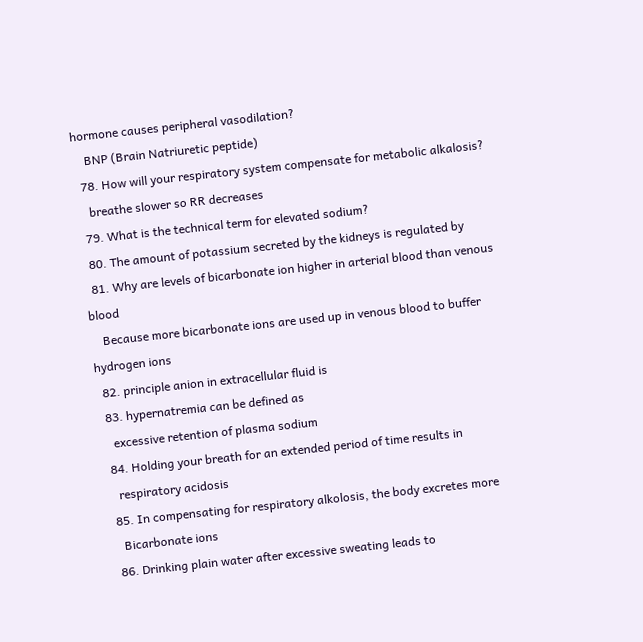hormone causes peripheral vasodilation?
    BNP (Brain Natriuretic peptide)
  78. How will your respiratory system compensate for metabolic alkalosis?
    breathe slower so RR decreases
  79. What is the technical term for elevated sodium?
  80. The amount of potassium secreted by the kidneys is regulated by
  81. Why are levels of bicarbonate ion higher in arterial blood than venous blood
    Because more bicarbonate ions are used up in venous blood to buffer hydrogen ions
  82. principle anion in extracellular fluid is
  83. hypernatremia can be defined as
    excessive retention of plasma sodium
  84. Holding your breath for an extended period of time results in
    respiratory acidosis
  85. In compensating for respiratory alkolosis, the body excretes more
    Bicarbonate ions
  86. Drinking plain water after excessive sweating leads to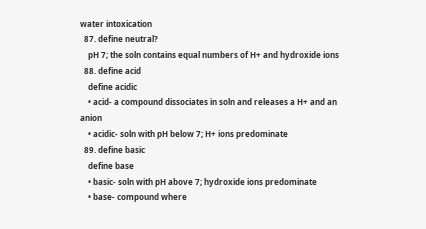water intoxication
  87. define neutral?
    pH 7; the soln contains equal numbers of H+ and hydroxide ions
  88. define acid
    define acidic
    • acid- a compound dissociates in soln and releases a H+ and an anion
    • acidic- soln with pH below 7; H+ ions predominate
  89. define basic
    define base
    • basic- soln with pH above 7; hydroxide ions predominate
    • base- compound where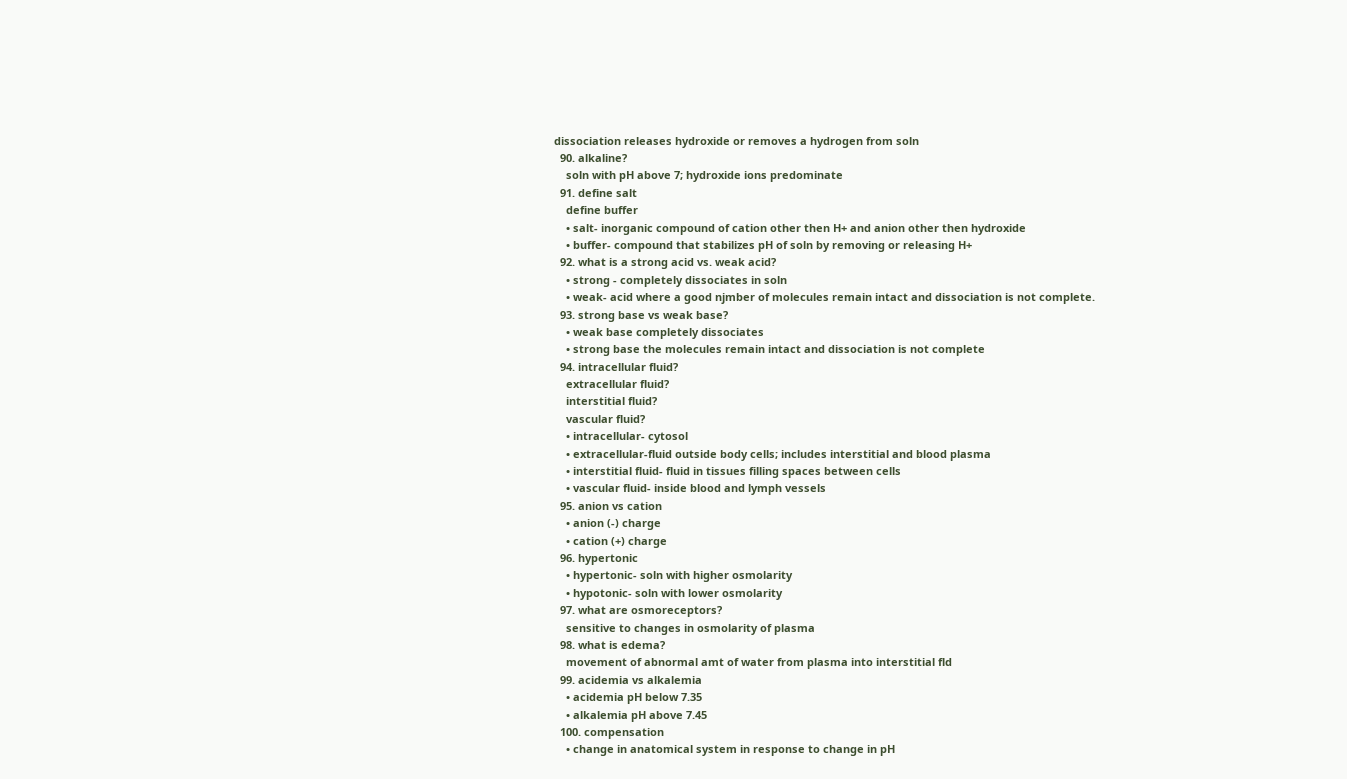dissociation releases hydroxide or removes a hydrogen from soln
  90. alkaline?
    soln with pH above 7; hydroxide ions predominate
  91. define salt
    define buffer
    • salt- inorganic compound of cation other then H+ and anion other then hydroxide
    • buffer- compound that stabilizes pH of soln by removing or releasing H+
  92. what is a strong acid vs. weak acid?
    • strong - completely dissociates in soln
    • weak- acid where a good njmber of molecules remain intact and dissociation is not complete.
  93. strong base vs weak base?
    • weak base completely dissociates
    • strong base the molecules remain intact and dissociation is not complete
  94. intracellular fluid?
    extracellular fluid?
    interstitial fluid?
    vascular fluid?
    • intracellular- cytosol
    • extracellular-fluid outside body cells; includes interstitial and blood plasma
    • interstitial fluid- fluid in tissues filling spaces between cells
    • vascular fluid- inside blood and lymph vessels
  95. anion vs cation
    • anion (-) charge
    • cation (+) charge
  96. hypertonic
    • hypertonic- soln with higher osmolarity
    • hypotonic- soln with lower osmolarity
  97. what are osmoreceptors?
    sensitive to changes in osmolarity of plasma
  98. what is edema?
    movement of abnormal amt of water from plasma into interstitial fld
  99. acidemia vs alkalemia
    • acidemia pH below 7.35
    • alkalemia pH above 7.45
  100. compensation
    • change in anatomical system in response to change in pH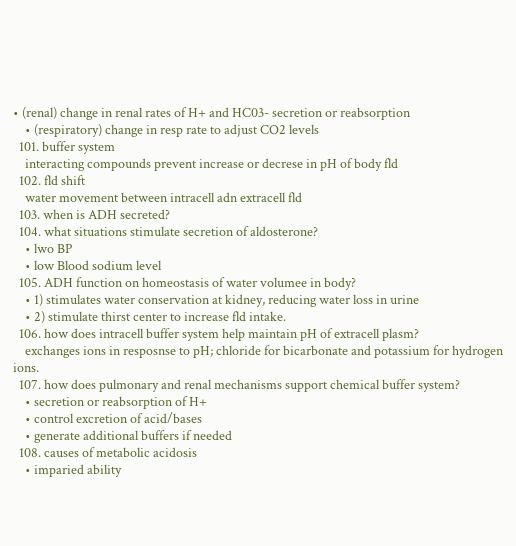• (renal) change in renal rates of H+ and HC03- secretion or reabsorption
    • (respiratory) change in resp rate to adjust CO2 levels
  101. buffer system
    interacting compounds prevent increase or decrese in pH of body fld
  102. fld shift
    water movement between intracell adn extracell fld
  103. when is ADH secreted?
  104. what situations stimulate secretion of aldosterone?
    • lwo BP
    • low Blood sodium level
  105. ADH function on homeostasis of water volumee in body?
    • 1) stimulates water conservation at kidney, reducing water loss in urine
    • 2) stimulate thirst center to increase fld intake.
  106. how does intracell buffer system help maintain pH of extracell plasm?
    exchanges ions in resposnse to pH; chloride for bicarbonate and potassium for hydrogen ions.
  107. how does pulmonary and renal mechanisms support chemical buffer system?
    • secretion or reabsorption of H+
    • control excretion of acid/bases
    • generate additional buffers if needed
  108. causes of metabolic acidosis
    • imparied ability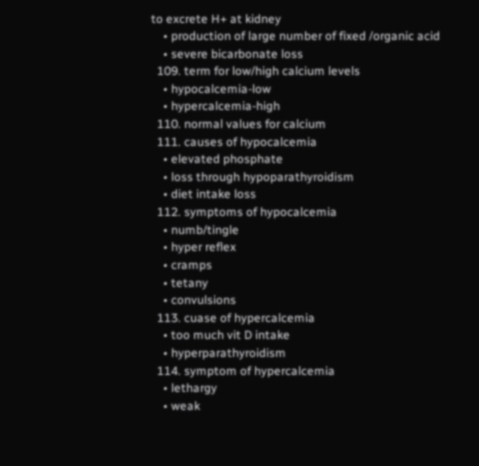to excrete H+ at kidney
    • production of large number of fixed /organic acid
    • severe bicarbonate loss
  109. term for low/high calcium levels
    • hypocalcemia-low
    • hypercalcemia-high
  110. normal values for calcium
  111. causes of hypocalcemia
    • elevated phosphate
    • loss through hypoparathyroidism
    • diet intake loss
  112. symptoms of hypocalcemia
    • numb/tingle
    • hyper reflex
    • cramps
    • tetany
    • convulsions
  113. cuase of hypercalcemia
    • too much vit D intake
    • hyperparathyroidism
  114. symptom of hypercalcemia
    • lethargy
    • weak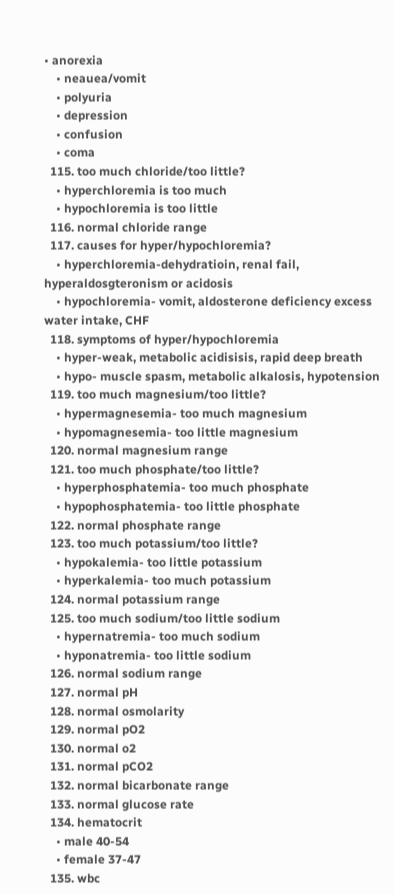• anorexia
    • neauea/vomit
    • polyuria
    • depression
    • confusion
    • coma
  115. too much chloride/too little?
    • hyperchloremia is too much
    • hypochloremia is too little
  116. normal chloride range
  117. causes for hyper/hypochloremia?
    • hyperchloremia-dehydratioin, renal fail, hyperaldosgteronism or acidosis
    • hypochloremia- vomit, aldosterone deficiency excess water intake, CHF
  118. symptoms of hyper/hypochloremia
    • hyper-weak, metabolic acidisisis, rapid deep breath
    • hypo- muscle spasm, metabolic alkalosis, hypotension
  119. too much magnesium/too little?
    • hypermagnesemia- too much magnesium
    • hypomagnesemia- too little magnesium
  120. normal magnesium range
  121. too much phosphate/too little?
    • hyperphosphatemia- too much phosphate
    • hypophosphatemia- too little phosphate
  122. normal phosphate range
  123. too much potassium/too little?
    • hypokalemia- too little potassium
    • hyperkalemia- too much potassium
  124. normal potassium range
  125. too much sodium/too little sodium
    • hypernatremia- too much sodium
    • hyponatremia- too little sodium
  126. normal sodium range
  127. normal pH
  128. normal osmolarity
  129. normal pO2
  130. normal o2
  131. normal pCO2
  132. normal bicarbonate range
  133. normal glucose rate
  134. hematocrit
    • male 40-54
    • female 37-47
  135. wbc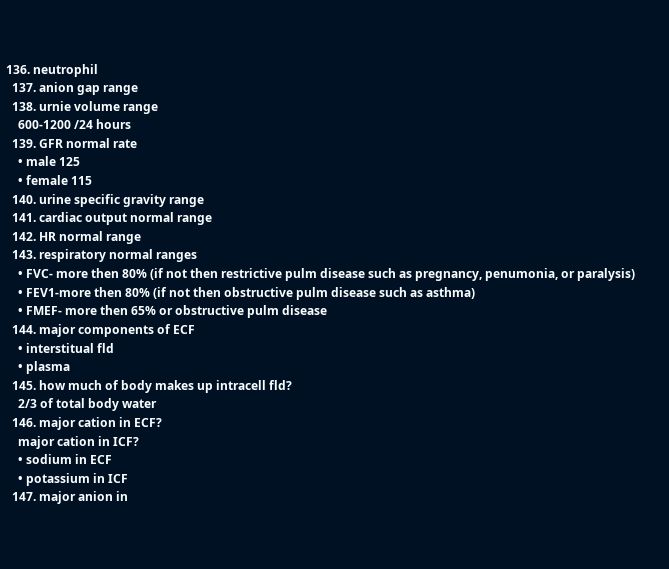136. neutrophil
  137. anion gap range
  138. urnie volume range
    600-1200 /24 hours
  139. GFR normal rate
    • male 125
    • female 115
  140. urine specific gravity range
  141. cardiac output normal range
  142. HR normal range
  143. respiratory normal ranges
    • FVC- more then 80% (if not then restrictive pulm disease such as pregnancy, penumonia, or paralysis)
    • FEV1-more then 80% (if not then obstructive pulm disease such as asthma)
    • FMEF- more then 65% or obstructive pulm disease
  144. major components of ECF
    • interstitual fld
    • plasma
  145. how much of body makes up intracell fld?
    2/3 of total body water
  146. major cation in ECF?
    major cation in ICF?
    • sodium in ECF
    • potassium in ICF
  147. major anion in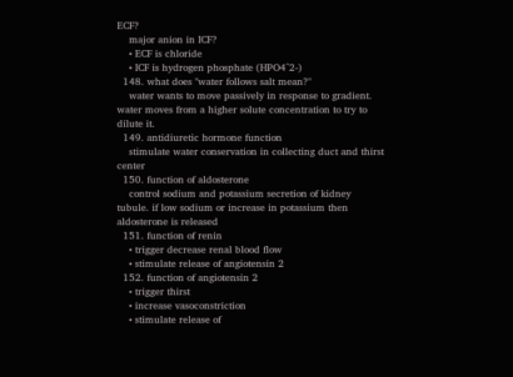ECF?
    major anion in ICF?
    • ECF is chloride
    • ICF is hydrogen phosphate (HPO4^2-)
  148. what does "water follows salt mean?"
    water wants to move passively in response to gradient. water moves from a higher solute concentration to try to dilute it.
  149. antidiuretic hormone function
    stimulate water conservation in collecting duct and thirst center
  150. function of aldosterone
    control sodium and potassium secretion of kidney tubule. if low sodium or increase in potassium then aldosterone is released
  151. function of renin
    • trigger decrease renal blood flow
    • stimulate release of angiotensin 2
  152. function of angiotensin 2
    • trigger thirst
    • increase vasoconstriction
    • stimulate release of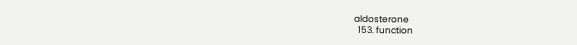aldosterone
  153. function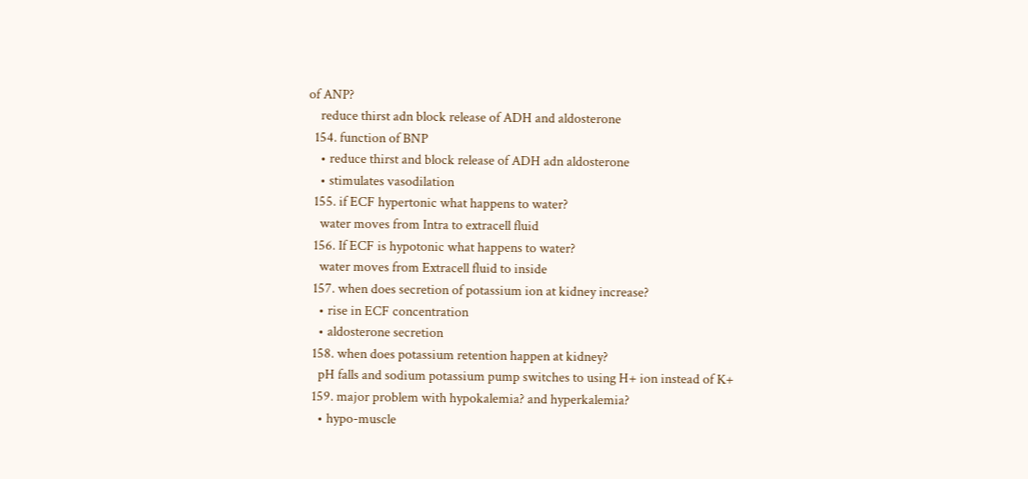of ANP?
    reduce thirst adn block release of ADH and aldosterone
  154. function of BNP
    • reduce thirst and block release of ADH adn aldosterone
    • stimulates vasodilation
  155. if ECF hypertonic what happens to water?
    water moves from Intra to extracell fluid
  156. If ECF is hypotonic what happens to water?
    water moves from Extracell fluid to inside
  157. when does secretion of potassium ion at kidney increase?
    • rise in ECF concentration
    • aldosterone secretion
  158. when does potassium retention happen at kidney?
    pH falls and sodium potassium pump switches to using H+ ion instead of K+
  159. major problem with hypokalemia? and hyperkalemia?
    • hypo-muscle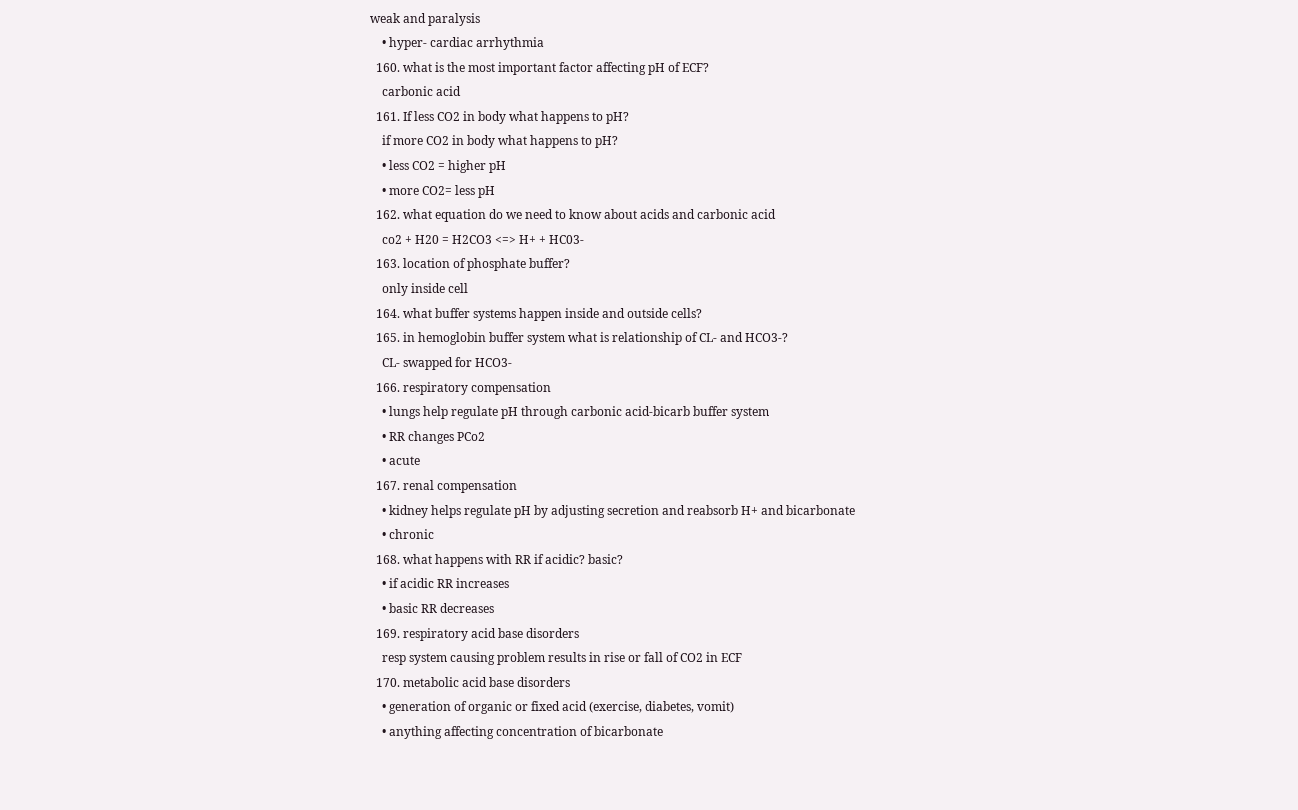weak and paralysis
    • hyper- cardiac arrhythmia
  160. what is the most important factor affecting pH of ECF?
    carbonic acid
  161. If less CO2 in body what happens to pH?
    if more CO2 in body what happens to pH?
    • less CO2 = higher pH
    • more CO2= less pH
  162. what equation do we need to know about acids and carbonic acid
    co2 + H20 = H2CO3 <=> H+ + HC03-
  163. location of phosphate buffer?
    only inside cell
  164. what buffer systems happen inside and outside cells?
  165. in hemoglobin buffer system what is relationship of CL- and HCO3-?
    CL- swapped for HCO3-
  166. respiratory compensation
    • lungs help regulate pH through carbonic acid-bicarb buffer system
    • RR changes PCo2
    • acute
  167. renal compensation
    • kidney helps regulate pH by adjusting secretion and reabsorb H+ and bicarbonate
    • chronic
  168. what happens with RR if acidic? basic?
    • if acidic RR increases
    • basic RR decreases
  169. respiratory acid base disorders
    resp system causing problem results in rise or fall of CO2 in ECF
  170. metabolic acid base disorders
    • generation of organic or fixed acid (exercise, diabetes, vomit)
    • anything affecting concentration of bicarbonate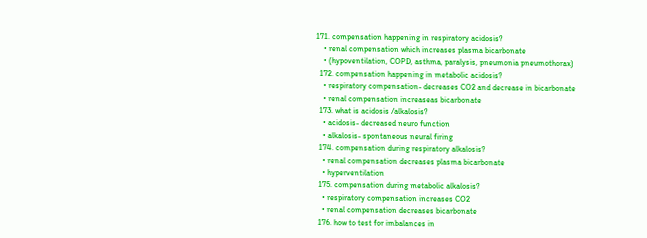171. compensation happening in respiratory acidosis?
    • renal compensation which increases plasma bicarbonate
    • (hypoventilation, COPD, asthma, paralysis, pneumonia pneumothorax)
  172. compensation happening in metabolic acidosis?
    • respiratory compensation- decreases CO2 and decrease in bicarbonate
    • renal compensation increaseas bicarbonate
  173. what is acidosis /alkalosis?
    • acidosis- decreased neuro function
    • alkalosis- spontaneous neural firing
  174. compensation during respiratory alkalosis?
    • renal compensation decreases plasma bicarbonate
    • hyperventilation
  175. compensation during metabolic alkalosis?
    • respiratory compensation increases CO2
    • renal compensation decreases bicarbonate
  176. how to test for imbalances in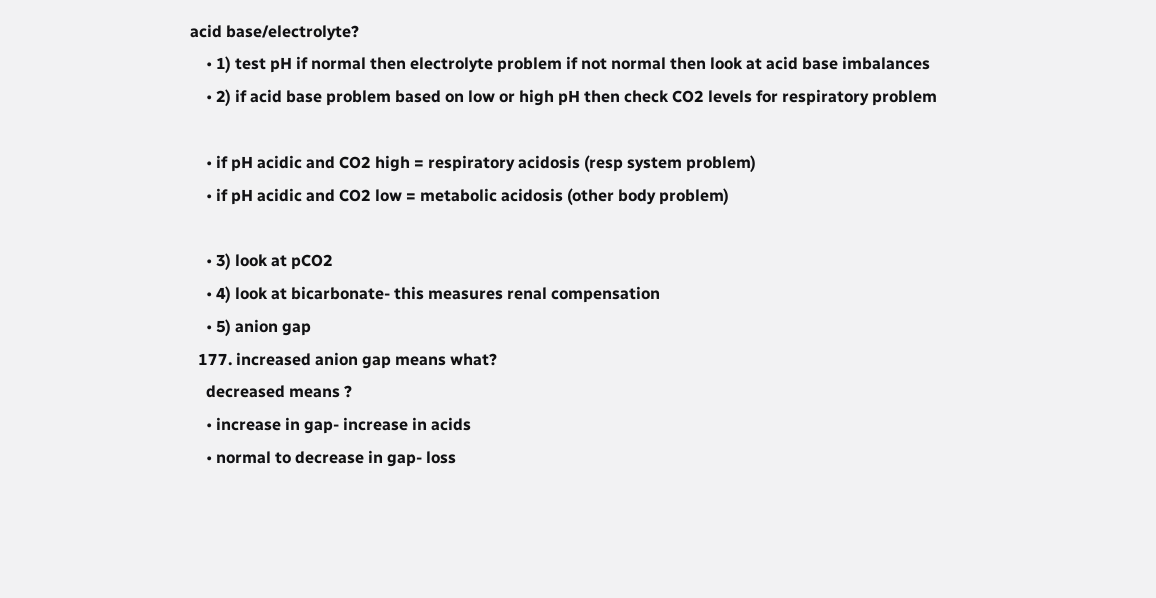acid base/electrolyte?
    • 1) test pH if normal then electrolyte problem if not normal then look at acid base imbalances
    • 2) if acid base problem based on low or high pH then check CO2 levels for respiratory problem

    • if pH acidic and CO2 high = respiratory acidosis (resp system problem)
    • if pH acidic and CO2 low = metabolic acidosis (other body problem)

    • 3) look at pCO2
    • 4) look at bicarbonate- this measures renal compensation
    • 5) anion gap
  177. increased anion gap means what?
    decreased means ?
    • increase in gap- increase in acids
    • normal to decrease in gap- loss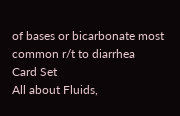of bases or bicarbonate most common r/t to diarrhea
Card Set
All about Fluids,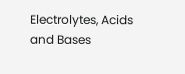Electrolytes, Acids and Bases